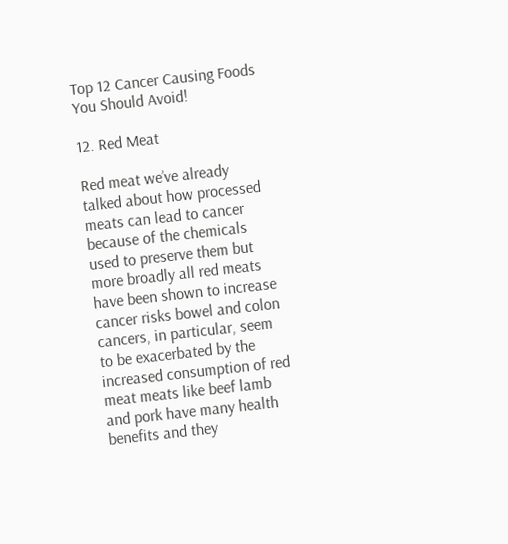Top 12 Cancer Causing Foods You Should Avoid!

12. Red Meat

Red meat we’ve already talked about how processed meats can lead to cancer because of the chemicals used to preserve them but more broadly all red meats have been shown to increase cancer risks bowel and colon cancers, in particular, seem to be exacerbated by the increased consumption of red meat meats like beef lamb and pork have many health benefits and they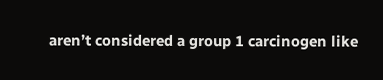aren’t considered a group 1 carcinogen like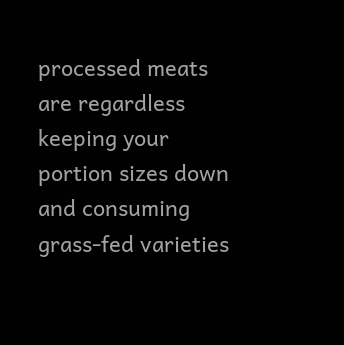processed meats are regardless keeping your portion sizes down and consuming grass-fed varieties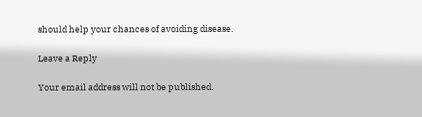should help your chances of avoiding disease.

Leave a Reply

Your email address will not be published.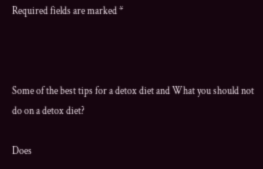Required fields are marked *



Some of the best tips for a detox diet and What you should not do on a detox diet?

Does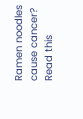Ramen noodles cause cancer? Read this